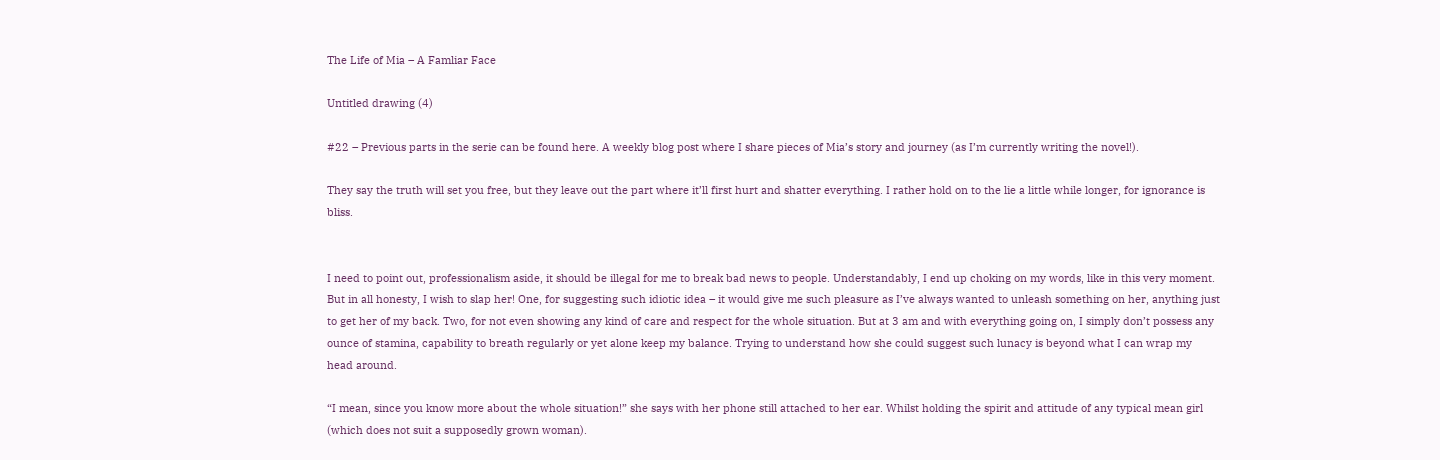The Life of Mia – A Famliar Face

Untitled drawing (4)

#22 – Previous parts in the serie can be found here. A weekly blog post where I share pieces of Mia’s story and journey (as I’m currently writing the novel!).

They say the truth will set you free, but they leave out the part where it’ll first hurt and shatter everything. I rather hold on to the lie a little while longer, for ignorance is bliss.


I need to point out, professionalism aside, it should be illegal for me to break bad news to people. Understandably, I end up choking on my words, like in this very moment. But in all honesty, I wish to slap her! One, for suggesting such idiotic idea – it would give me such pleasure as I’ve always wanted to unleash something on her, anything just to get her of my back. Two, for not even showing any kind of care and respect for the whole situation. But at 3 am and with everything going on, I simply don’t possess any ounce of stamina, capability to breath regularly or yet alone keep my balance. Trying to understand how she could suggest such lunacy is beyond what I can wrap my head around.

“I mean, since you know more about the whole situation!” she says with her phone still attached to her ear. Whilst holding the spirit and attitude of any typical mean girl (which does not suit a supposedly grown woman).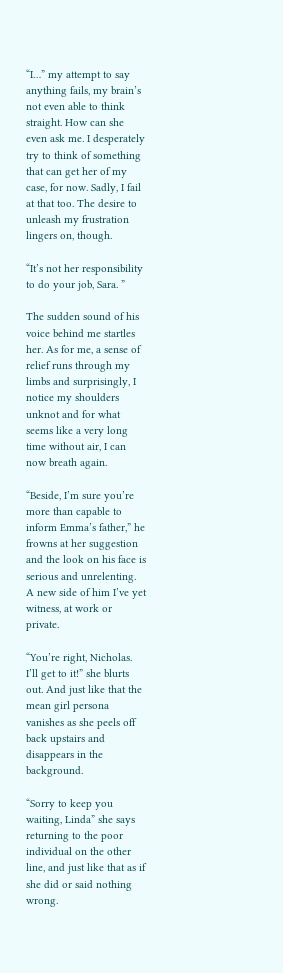“I…” my attempt to say anything fails, my brain’s not even able to think straight. How can she even ask me. I desperately try to think of something that can get her of my case, for now. Sadly, I fail at that too. The desire to unleash my frustration lingers on, though.

“It’s not her responsibility to do your job, Sara. ”

The sudden sound of his voice behind me startles her. As for me, a sense of relief runs through my limbs and surprisingly, I notice my shoulders unknot and for what seems like a very long time without air, I can now breath again.

“Beside, I’m sure you’re more than capable to inform Emma’s father,” he frowns at her suggestion and the look on his face is serious and unrelenting. A new side of him I’ve yet witness, at work or private.

“You’re right, Nicholas. I’ll get to it!” she blurts out. And just like that the mean girl persona vanishes as she peels off back upstairs and disappears in the background.

“Sorry to keep you waiting, Linda” she says returning to the poor individual on the other line, and just like that as if she did or said nothing wrong.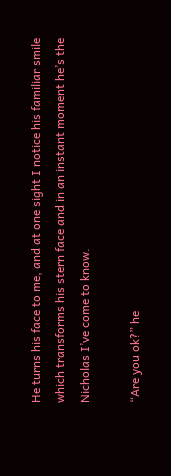He turns his face to me, and at one sight I notice his familiar smile which transforms his stern face and in an instant moment he’s the Nicholas I’ve come to know.

“Are you ok?” he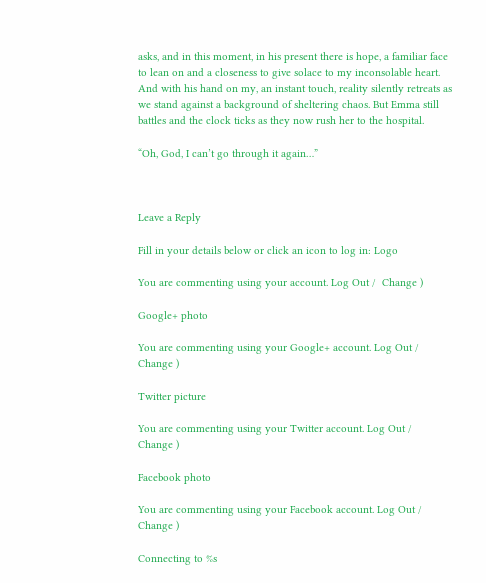asks, and in this moment, in his present there is hope, a familiar face to lean on and a closeness to give solace to my inconsolable heart. And with his hand on my, an instant touch, reality silently retreats as we stand against a background of sheltering chaos. But Emma still battles and the clock ticks as they now rush her to the hospital.

“Oh, God, I can’t go through it again…”



Leave a Reply

Fill in your details below or click an icon to log in: Logo

You are commenting using your account. Log Out /  Change )

Google+ photo

You are commenting using your Google+ account. Log Out /  Change )

Twitter picture

You are commenting using your Twitter account. Log Out /  Change )

Facebook photo

You are commenting using your Facebook account. Log Out /  Change )

Connecting to %s